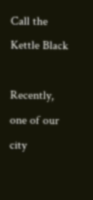Call the Kettle Black

Recently, one of our city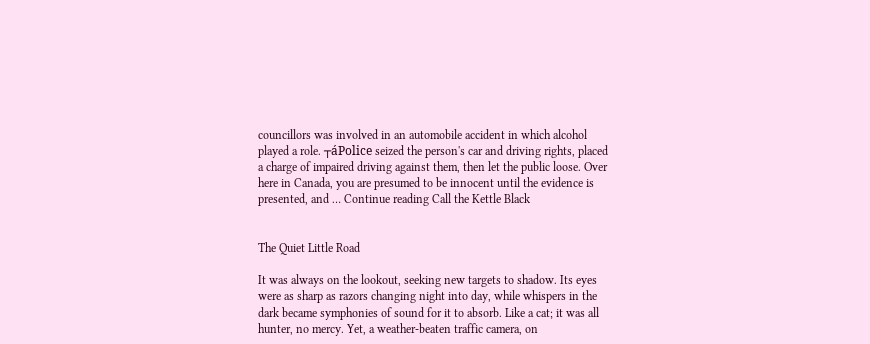councillors was involved in an automobile accident in which alcohol played a role. ┬áPolice seized the person's car and driving rights, placed a charge of impaired driving against them, then let the public loose. Over here in Canada, you are presumed to be innocent until the evidence is presented, and … Continue reading Call the Kettle Black


The Quiet Little Road

It was always on the lookout, seeking new targets to shadow. Its eyes were as sharp as razors changing night into day, while whispers in the dark became symphonies of sound for it to absorb. Like a cat; it was all hunter, no mercy. Yet, a weather-beaten traffic camera, on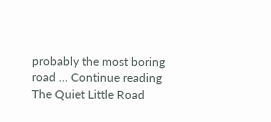probably the most boring road … Continue reading The Quiet Little Road